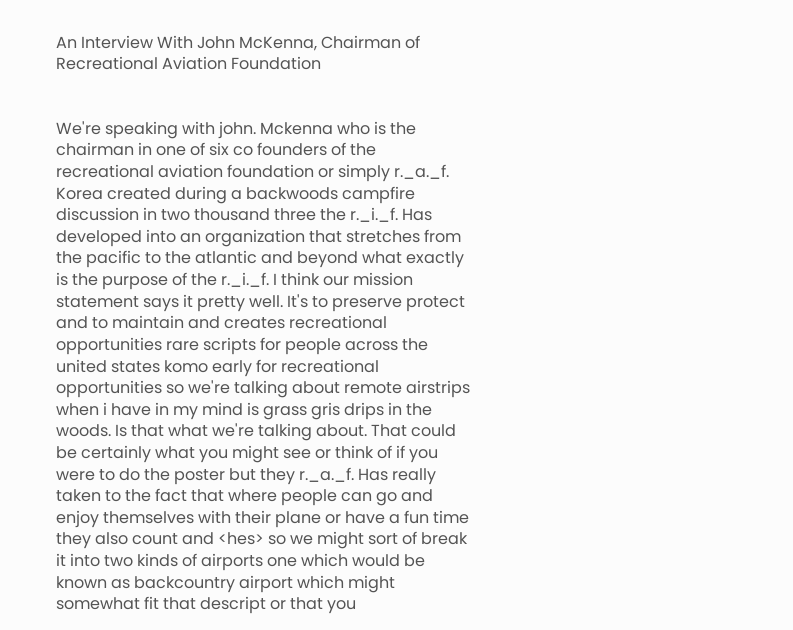An Interview With John McKenna, Chairman of Recreational Aviation Foundation


We're speaking with john. Mckenna who is the chairman in one of six co founders of the recreational aviation foundation or simply r._a._f. Korea created during a backwoods campfire discussion in two thousand three the r._i._f. Has developed into an organization that stretches from the pacific to the atlantic and beyond what exactly is the purpose of the r._i._f. I think our mission statement says it pretty well. It's to preserve protect and to maintain and creates recreational opportunities rare scripts for people across the united states komo early for recreational opportunities so we're talking about remote airstrips when i have in my mind is grass gris drips in the woods. Is that what we're talking about. That could be certainly what you might see or think of if you were to do the poster but they r._a._f. Has really taken to the fact that where people can go and enjoy themselves with their plane or have a fun time they also count and <hes> so we might sort of break it into two kinds of airports one which would be known as backcountry airport which might somewhat fit that descript or that you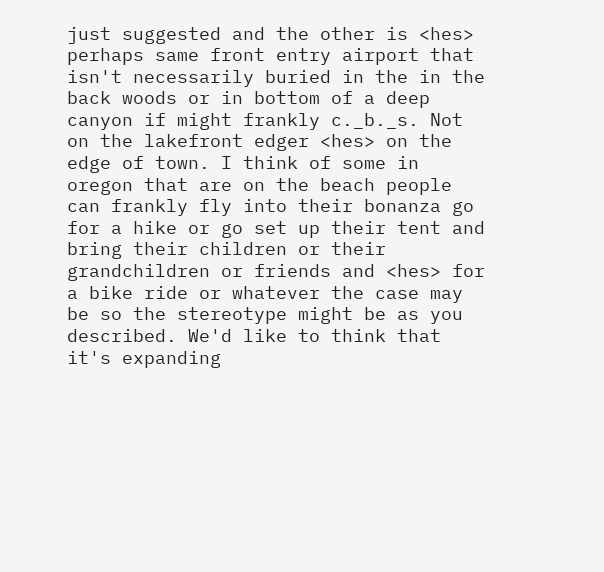just suggested and the other is <hes> perhaps same front entry airport that isn't necessarily buried in the in the back woods or in bottom of a deep canyon if might frankly c._b._s. Not on the lakefront edger <hes> on the edge of town. I think of some in oregon that are on the beach people can frankly fly into their bonanza go for a hike or go set up their tent and bring their children or their grandchildren or friends and <hes> for a bike ride or whatever the case may be so the stereotype might be as you described. We'd like to think that it's expanding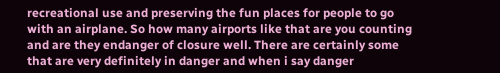recreational use and preserving the fun places for people to go with an airplane. So how many airports like that are you counting and are they endanger of closure well. There are certainly some that are very definitely in danger and when i say danger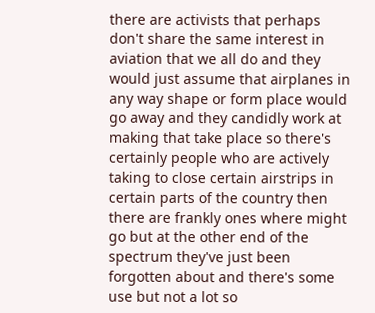there are activists that perhaps don't share the same interest in aviation that we all do and they would just assume that airplanes in any way shape or form place would go away and they candidly work at making that take place so there's certainly people who are actively taking to close certain airstrips in certain parts of the country then there are frankly ones where might go but at the other end of the spectrum they've just been forgotten about and there's some use but not a lot so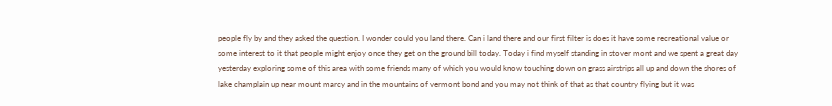people fly by and they asked the question. I wonder could you land there. Can i land there and our first filter is does it have some recreational value or some interest to it that people might enjoy once they get on the ground bill today. Today i find myself standing in stover mont and we spent a great day yesterday exploring some of this area with some friends many of which you would know touching down on grass airstrips all up and down the shores of lake champlain up near mount marcy and in the mountains of vermont bond and you may not think of that as that country flying but it was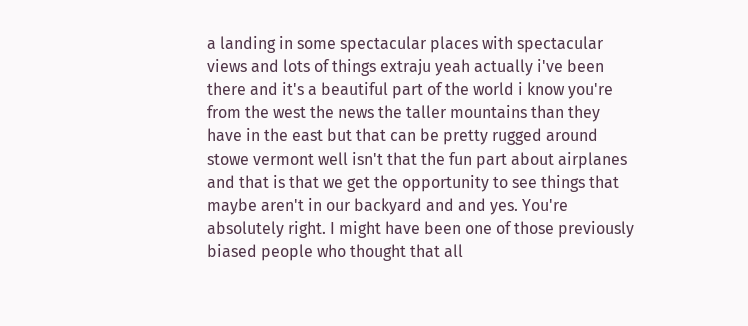a landing in some spectacular places with spectacular views and lots of things extraju yeah actually i've been there and it's a beautiful part of the world i know you're from the west the news the taller mountains than they have in the east but that can be pretty rugged around stowe vermont well isn't that the fun part about airplanes and that is that we get the opportunity to see things that maybe aren't in our backyard and and yes. You're absolutely right. I might have been one of those previously biased people who thought that all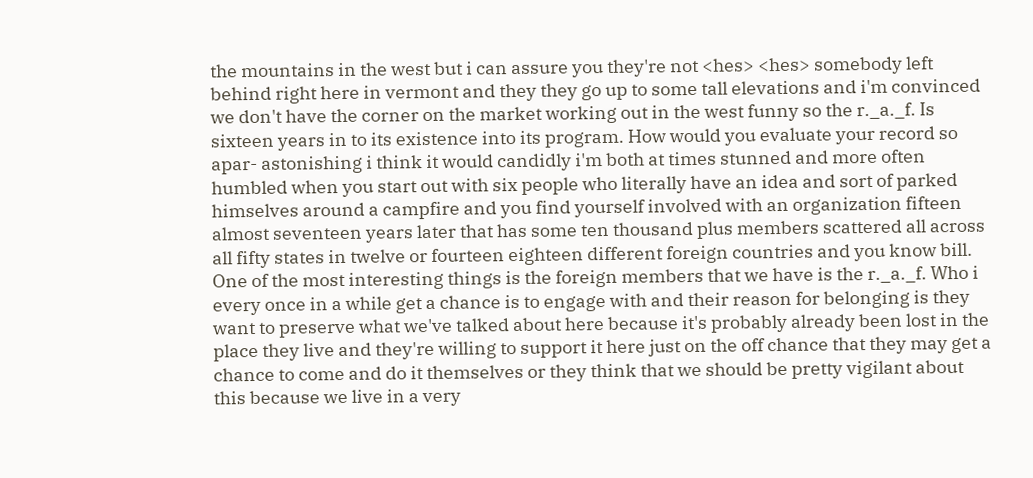the mountains in the west but i can assure you they're not <hes> <hes> somebody left behind right here in vermont and they they go up to some tall elevations and i'm convinced we don't have the corner on the market working out in the west funny so the r._a._f. Is sixteen years in to its existence into its program. How would you evaluate your record so apar- astonishing i think it would candidly i'm both at times stunned and more often humbled when you start out with six people who literally have an idea and sort of parked himselves around a campfire and you find yourself involved with an organization fifteen almost seventeen years later that has some ten thousand plus members scattered all across all fifty states in twelve or fourteen eighteen different foreign countries and you know bill. One of the most interesting things is the foreign members that we have is the r._a._f. Who i every once in a while get a chance is to engage with and their reason for belonging is they want to preserve what we've talked about here because it's probably already been lost in the place they live and they're willing to support it here just on the off chance that they may get a chance to come and do it themselves or they think that we should be pretty vigilant about this because we live in a very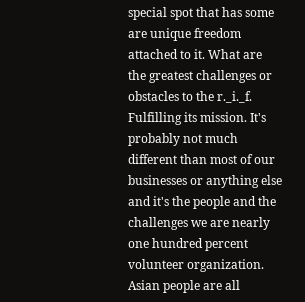special spot that has some are unique freedom attached to it. What are the greatest challenges or obstacles to the r._i._f. Fulfilling its mission. It's probably not much different than most of our businesses or anything else and it's the people and the challenges we are nearly one hundred percent volunteer organization. Asian people are all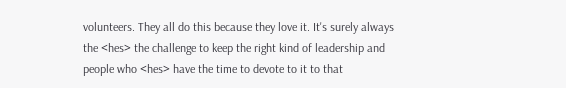volunteers. They all do this because they love it. It's surely always the <hes> the challenge to keep the right kind of leadership and people who <hes> have the time to devote to it to that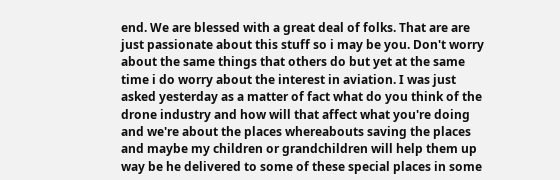end. We are blessed with a great deal of folks. That are are just passionate about this stuff so i may be you. Don't worry about the same things that others do but yet at the same time i do worry about the interest in aviation. I was just asked yesterday as a matter of fact what do you think of the drone industry and how will that affect what you're doing and we're about the places whereabouts saving the places and maybe my children or grandchildren will help them up way be he delivered to some of these special places in some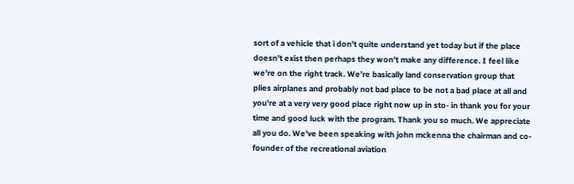sort of a vehicle that i don't quite understand yet today but if the place doesn't exist then perhaps they won't make any difference. I feel like we're on the right track. We're basically land conservation group that plies airplanes and probably not bad place to be not a bad place at all and you're at a very very good place right now up in sto- in thank you for your time and good luck with the program. Thank you so much. We appreciate all you do. We've been speaking with john mckenna the chairman and co-founder of the recreational aviation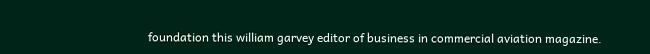foundation this william garvey editor of business in commercial aviation magazine.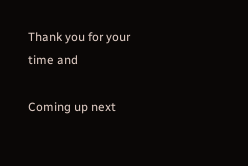Thank you for your time and

Coming up next